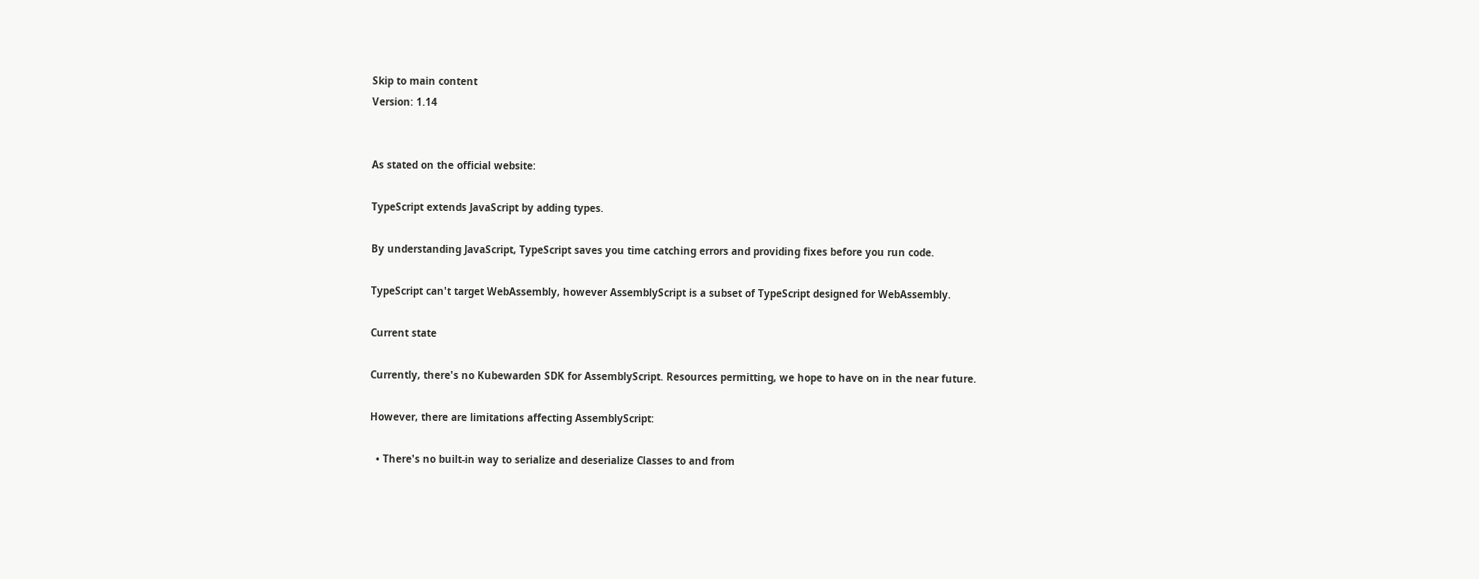Skip to main content
Version: 1.14


As stated on the official website:

TypeScript extends JavaScript by adding types.

By understanding JavaScript, TypeScript saves you time catching errors and providing fixes before you run code.

TypeScript can't target WebAssembly, however AssemblyScript is a subset of TypeScript designed for WebAssembly.

Current state

Currently, there's no Kubewarden SDK for AssemblyScript. Resources permitting, we hope to have on in the near future.

However, there are limitations affecting AssemblyScript:

  • There's no built-in way to serialize and deserialize Classes to and from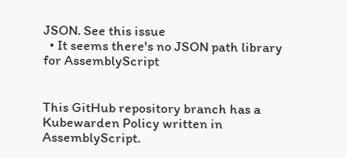JSON. See this issue
  • It seems there's no JSON path library for AssemblyScript


This GitHub repository branch has a Kubewarden Policy written in AssemblyScript.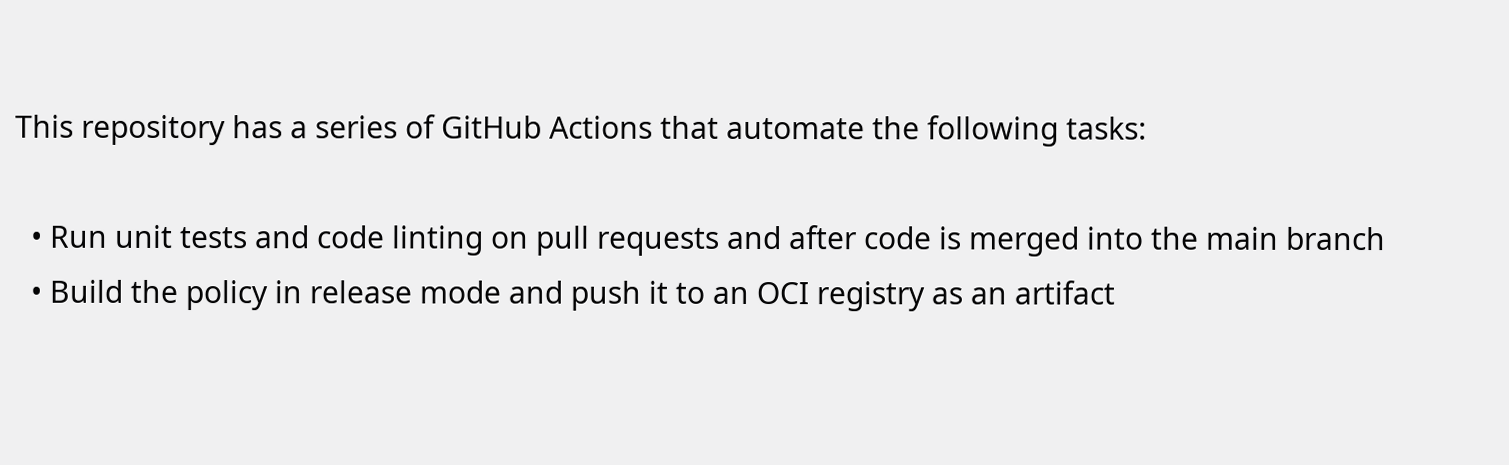This repository has a series of GitHub Actions that automate the following tasks:

  • Run unit tests and code linting on pull requests and after code is merged into the main branch
  • Build the policy in release mode and push it to an OCI registry as an artifact